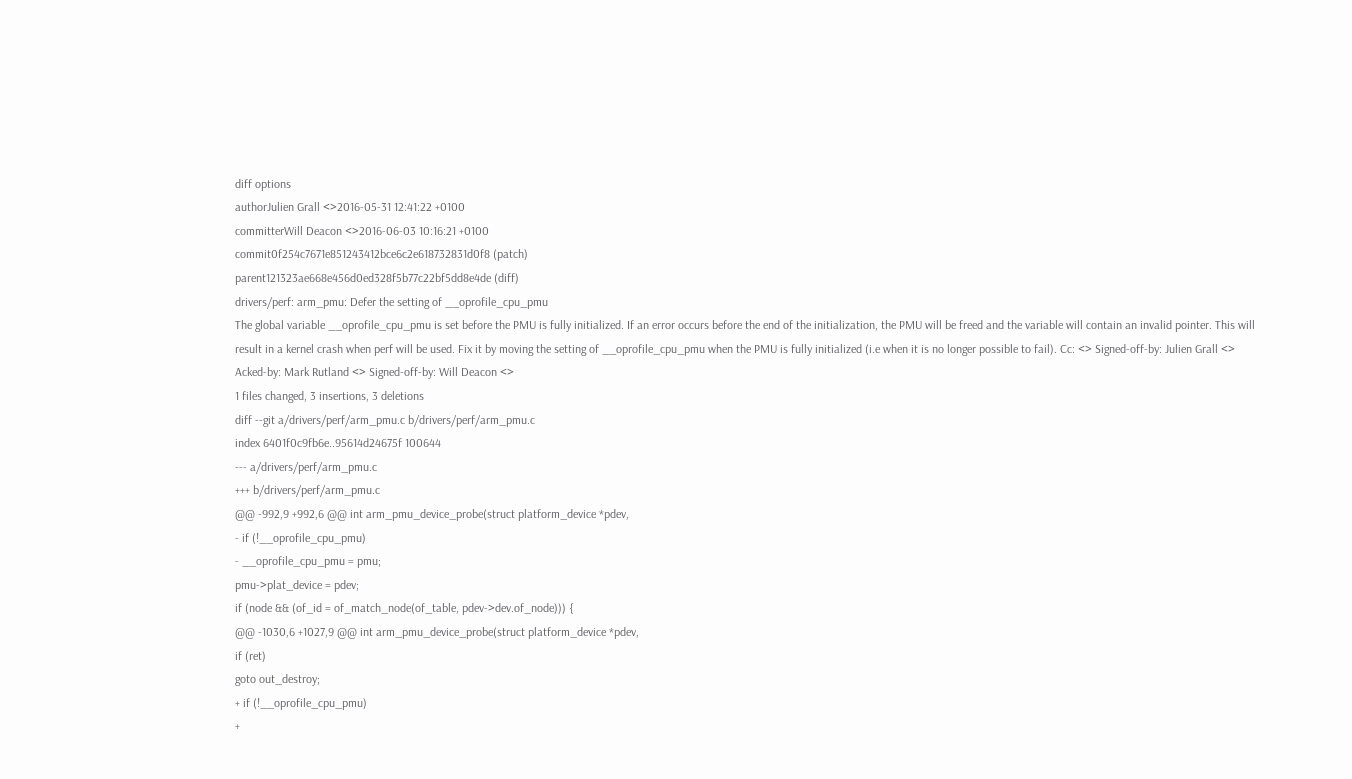diff options
authorJulien Grall <>2016-05-31 12:41:22 +0100
committerWill Deacon <>2016-06-03 10:16:21 +0100
commit0f254c7671e851243412bce6c2e618732831d0f8 (patch)
parent121323ae668e456d0ed328f5b77c22bf5dd8e4de (diff)
drivers/perf: arm_pmu: Defer the setting of __oprofile_cpu_pmu
The global variable __oprofile_cpu_pmu is set before the PMU is fully initialized. If an error occurs before the end of the initialization, the PMU will be freed and the variable will contain an invalid pointer. This will result in a kernel crash when perf will be used. Fix it by moving the setting of __oprofile_cpu_pmu when the PMU is fully initialized (i.e when it is no longer possible to fail). Cc: <> Signed-off-by: Julien Grall <> Acked-by: Mark Rutland <> Signed-off-by: Will Deacon <>
1 files changed, 3 insertions, 3 deletions
diff --git a/drivers/perf/arm_pmu.c b/drivers/perf/arm_pmu.c
index 6401f0c9fb6e..95614d24675f 100644
--- a/drivers/perf/arm_pmu.c
+++ b/drivers/perf/arm_pmu.c
@@ -992,9 +992,6 @@ int arm_pmu_device_probe(struct platform_device *pdev,
- if (!__oprofile_cpu_pmu)
- __oprofile_cpu_pmu = pmu;
pmu->plat_device = pdev;
if (node && (of_id = of_match_node(of_table, pdev->dev.of_node))) {
@@ -1030,6 +1027,9 @@ int arm_pmu_device_probe(struct platform_device *pdev,
if (ret)
goto out_destroy;
+ if (!__oprofile_cpu_pmu)
+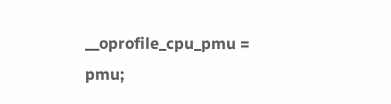__oprofile_cpu_pmu = pmu;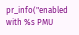pr_info("enabled with %s PMU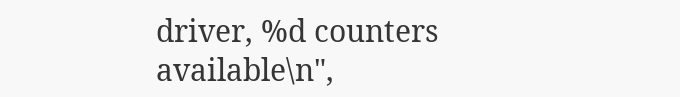driver, %d counters available\n",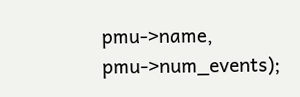pmu->name, pmu->num_events);